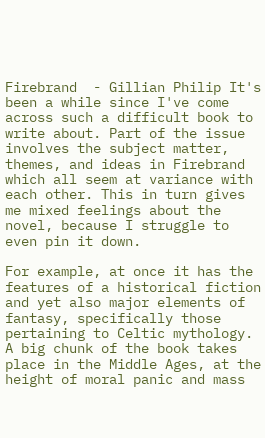Firebrand  - Gillian Philip It's been a while since I've come across such a difficult book to write about. Part of the issue involves the subject matter, themes, and ideas in Firebrand which all seem at variance with each other. This in turn gives me mixed feelings about the novel, because I struggle to even pin it down.

For example, at once it has the features of a historical fiction and yet also major elements of fantasy, specifically those pertaining to Celtic mythology. A big chunk of the book takes place in the Middle Ages, at the height of moral panic and mass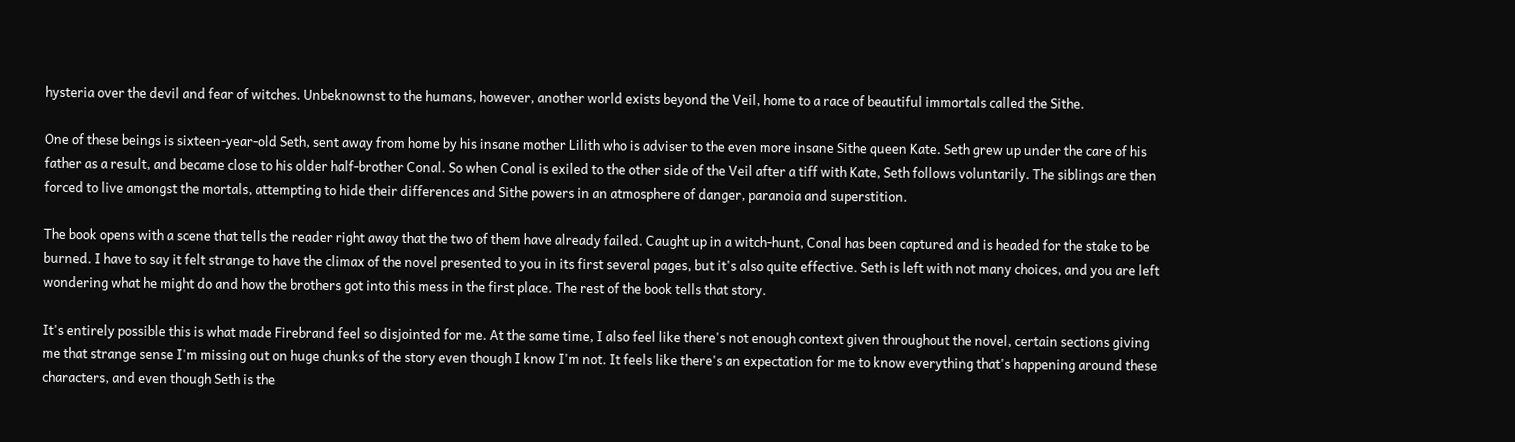hysteria over the devil and fear of witches. Unbeknownst to the humans, however, another world exists beyond the Veil, home to a race of beautiful immortals called the Sithe.

One of these beings is sixteen-year-old Seth, sent away from home by his insane mother Lilith who is adviser to the even more insane Sithe queen Kate. Seth grew up under the care of his father as a result, and became close to his older half-brother Conal. So when Conal is exiled to the other side of the Veil after a tiff with Kate, Seth follows voluntarily. The siblings are then forced to live amongst the mortals, attempting to hide their differences and Sithe powers in an atmosphere of danger, paranoia and superstition.

The book opens with a scene that tells the reader right away that the two of them have already failed. Caught up in a witch-hunt, Conal has been captured and is headed for the stake to be burned. I have to say it felt strange to have the climax of the novel presented to you in its first several pages, but it's also quite effective. Seth is left with not many choices, and you are left wondering what he might do and how the brothers got into this mess in the first place. The rest of the book tells that story.

It's entirely possible this is what made Firebrand feel so disjointed for me. At the same time, I also feel like there's not enough context given throughout the novel, certain sections giving me that strange sense I'm missing out on huge chunks of the story even though I know I'm not. It feels like there's an expectation for me to know everything that's happening around these characters, and even though Seth is the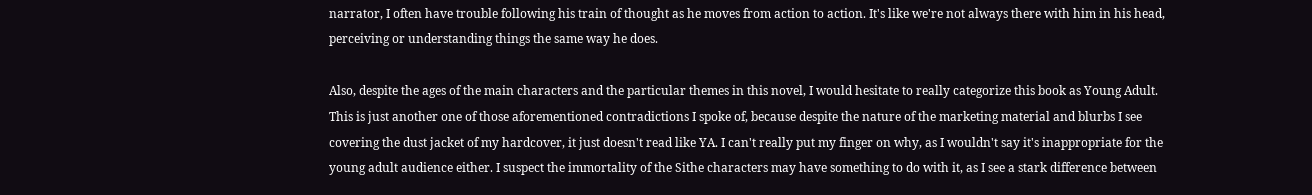narrator, I often have trouble following his train of thought as he moves from action to action. It's like we're not always there with him in his head, perceiving or understanding things the same way he does.

Also, despite the ages of the main characters and the particular themes in this novel, I would hesitate to really categorize this book as Young Adult. This is just another one of those aforementioned contradictions I spoke of, because despite the nature of the marketing material and blurbs I see covering the dust jacket of my hardcover, it just doesn't read like YA. I can't really put my finger on why, as I wouldn't say it's inappropriate for the young adult audience either. I suspect the immortality of the Sithe characters may have something to do with it, as I see a stark difference between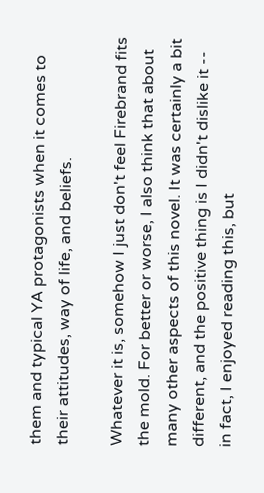them and typical YA protagonists when it comes to their attitudes, way of life, and beliefs.

Whatever it is, somehow I just don't feel Firebrand fits the mold. For better or worse, I also think that about many other aspects of this novel. It was certainly a bit different, and the positive thing is I didn't dislike it -- in fact, I enjoyed reading this, but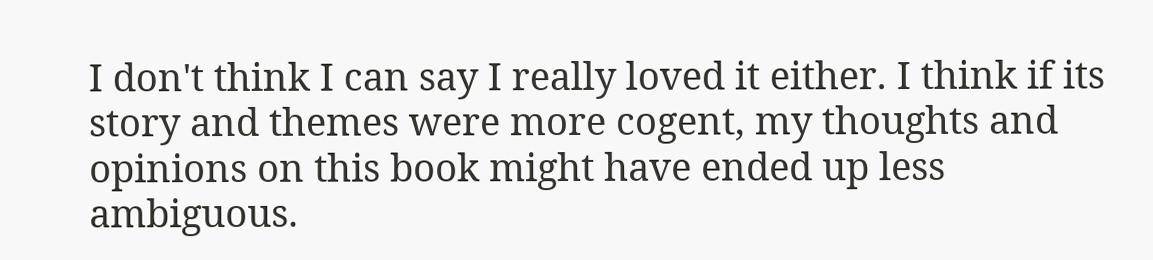I don't think I can say I really loved it either. I think if its story and themes were more cogent, my thoughts and opinions on this book might have ended up less ambiguous.